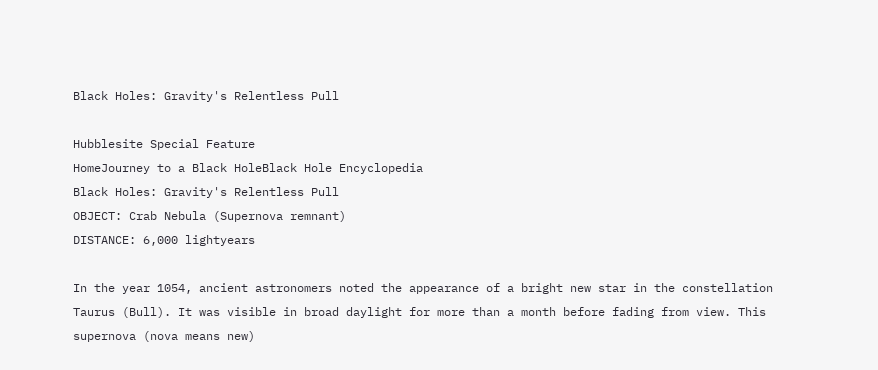Black Holes: Gravity's Relentless Pull

Hubblesite Special Feature
HomeJourney to a Black HoleBlack Hole Encyclopedia
Black Holes: Gravity's Relentless Pull
OBJECT: Crab Nebula (Supernova remnant)
DISTANCE: 6,000 lightyears

In the year 1054, ancient astronomers noted the appearance of a bright new star in the constellation Taurus (Bull). It was visible in broad daylight for more than a month before fading from view. This supernova (nova means new)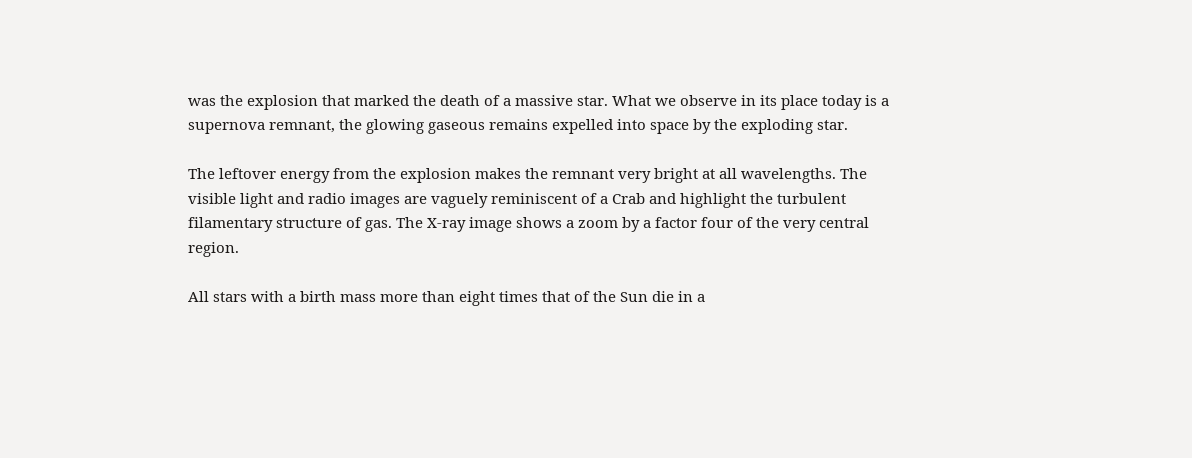was the explosion that marked the death of a massive star. What we observe in its place today is a supernova remnant, the glowing gaseous remains expelled into space by the exploding star.

The leftover energy from the explosion makes the remnant very bright at all wavelengths. The visible light and radio images are vaguely reminiscent of a Crab and highlight the turbulent filamentary structure of gas. The X-ray image shows a zoom by a factor four of the very central region.

All stars with a birth mass more than eight times that of the Sun die in a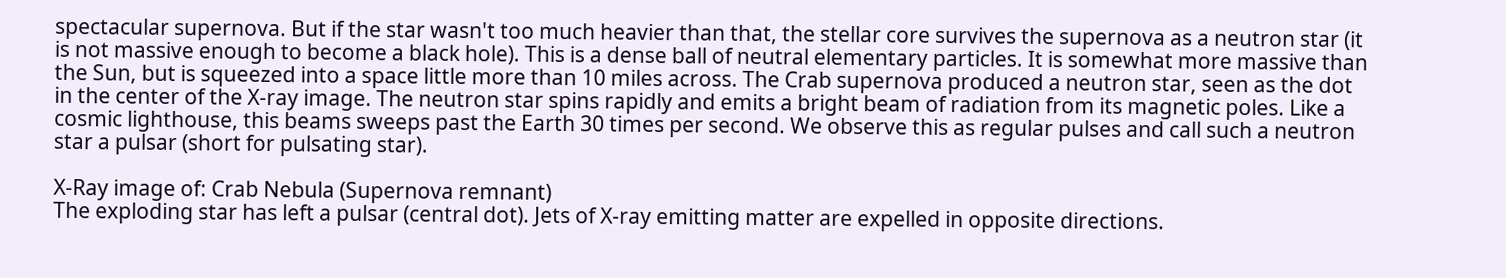spectacular supernova. But if the star wasn't too much heavier than that, the stellar core survives the supernova as a neutron star (it is not massive enough to become a black hole). This is a dense ball of neutral elementary particles. It is somewhat more massive than the Sun, but is squeezed into a space little more than 10 miles across. The Crab supernova produced a neutron star, seen as the dot in the center of the X-ray image. The neutron star spins rapidly and emits a bright beam of radiation from its magnetic poles. Like a cosmic lighthouse, this beams sweeps past the Earth 30 times per second. We observe this as regular pulses and call such a neutron star a pulsar (short for pulsating star).

X-Ray image of: Crab Nebula (Supernova remnant)
The exploding star has left a pulsar (central dot). Jets of X-ray emitting matter are expelled in opposite directions.